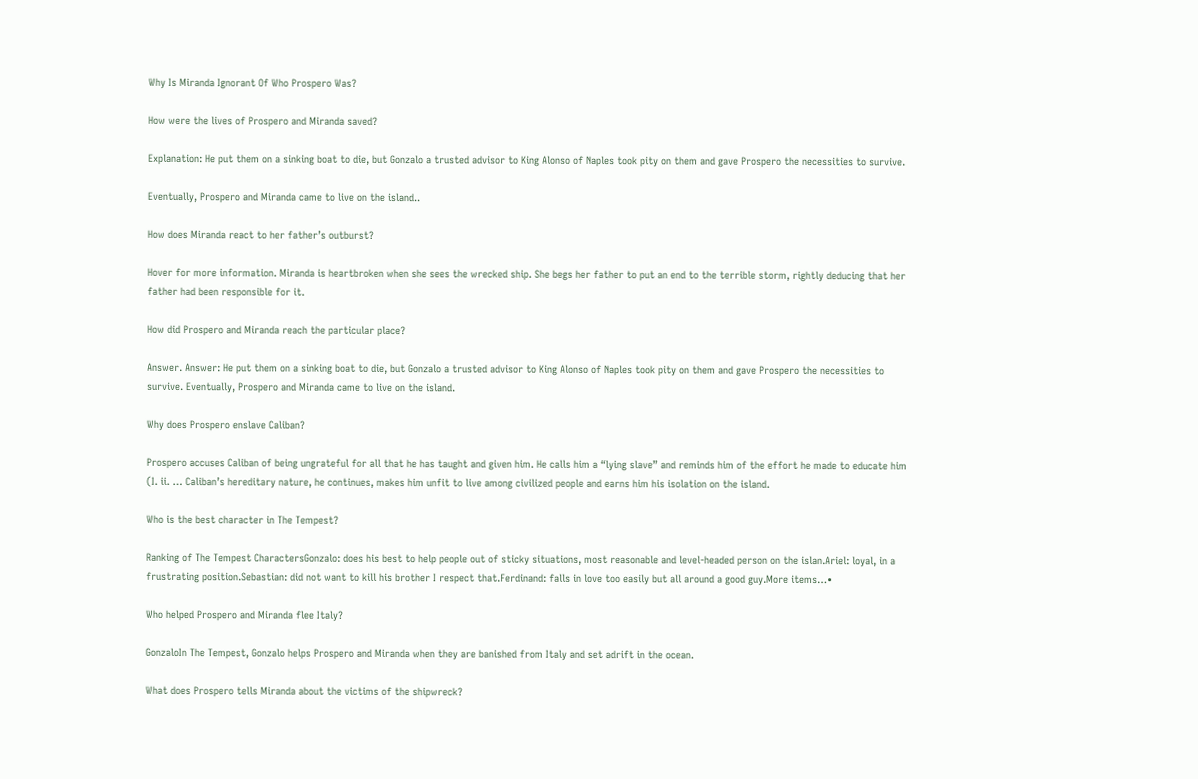Why Is Miranda Ignorant Of Who Prospero Was?

How were the lives of Prospero and Miranda saved?

Explanation: He put them on a sinking boat to die, but Gonzalo a trusted advisor to King Alonso of Naples took pity on them and gave Prospero the necessities to survive.

Eventually, Prospero and Miranda came to live on the island..

How does Miranda react to her father’s outburst?

Hover for more information. Miranda is heartbroken when she sees the wrecked ship. She begs her father to put an end to the terrible storm, rightly deducing that her father had been responsible for it.

How did Prospero and Miranda reach the particular place?

Answer. Answer: He put them on a sinking boat to die, but Gonzalo a trusted advisor to King Alonso of Naples took pity on them and gave Prospero the necessities to survive. Eventually, Prospero and Miranda came to live on the island.

Why does Prospero enslave Caliban?

Prospero accuses Caliban of being ungrateful for all that he has taught and given him. He calls him a “lying slave” and reminds him of the effort he made to educate him (I. ii. … Caliban’s hereditary nature, he continues, makes him unfit to live among civilized people and earns him his isolation on the island.

Who is the best character in The Tempest?

Ranking of The Tempest CharactersGonzalo: does his best to help people out of sticky situations, most reasonable and level-headed person on the islan.Ariel: loyal, in a frustrating position.Sebastian: did not want to kill his brother I respect that.Ferdinand: falls in love too easily but all around a good guy.More items…•

Who helped Prospero and Miranda flee Italy?

GonzaloIn The Tempest, Gonzalo helps Prospero and Miranda when they are banished from Italy and set adrift in the ocean.

What does Prospero tells Miranda about the victims of the shipwreck?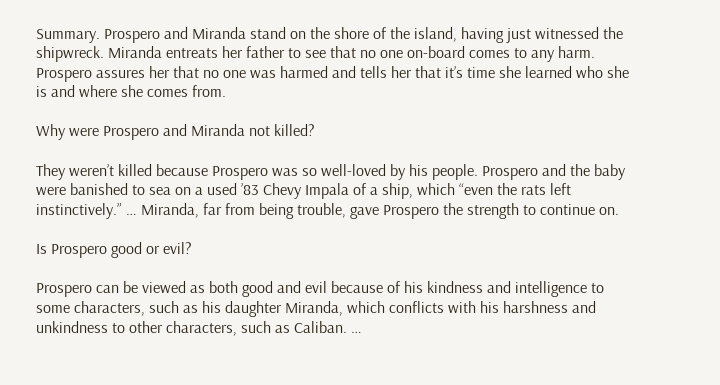Summary. Prospero and Miranda stand on the shore of the island, having just witnessed the shipwreck. Miranda entreats her father to see that no one on-board comes to any harm. Prospero assures her that no one was harmed and tells her that it’s time she learned who she is and where she comes from.

Why were Prospero and Miranda not killed?

They weren’t killed because Prospero was so well-loved by his people. Prospero and the baby were banished to sea on a used ’83 Chevy Impala of a ship, which “even the rats left instinctively.” … Miranda, far from being trouble, gave Prospero the strength to continue on.

Is Prospero good or evil?

Prospero can be viewed as both good and evil because of his kindness and intelligence to some characters, such as his daughter Miranda, which conflicts with his harshness and unkindness to other characters, such as Caliban. …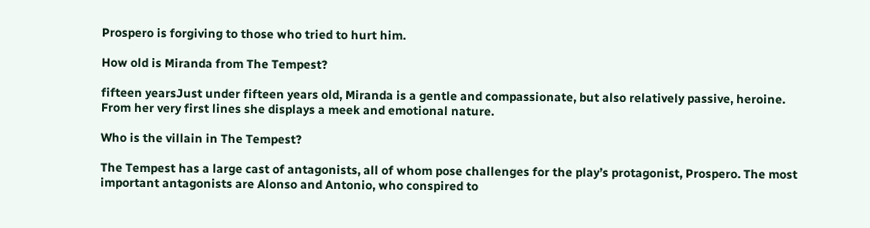Prospero is forgiving to those who tried to hurt him.

How old is Miranda from The Tempest?

fifteen yearsJust under fifteen years old, Miranda is a gentle and compassionate, but also relatively passive, heroine. From her very first lines she displays a meek and emotional nature.

Who is the villain in The Tempest?

The Tempest has a large cast of antagonists, all of whom pose challenges for the play’s protagonist, Prospero. The most important antagonists are Alonso and Antonio, who conspired to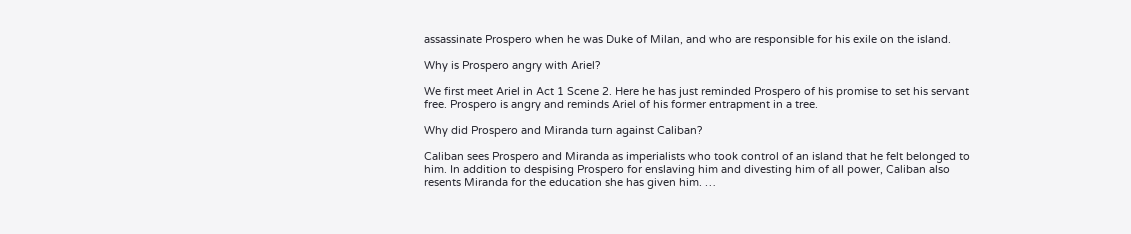assassinate Prospero when he was Duke of Milan, and who are responsible for his exile on the island.

Why is Prospero angry with Ariel?

We first meet Ariel in Act 1 Scene 2. Here he has just reminded Prospero of his promise to set his servant free. Prospero is angry and reminds Ariel of his former entrapment in a tree.

Why did Prospero and Miranda turn against Caliban?

Caliban sees Prospero and Miranda as imperialists who took control of an island that he felt belonged to him. In addition to despising Prospero for enslaving him and divesting him of all power, Caliban also resents Miranda for the education she has given him. …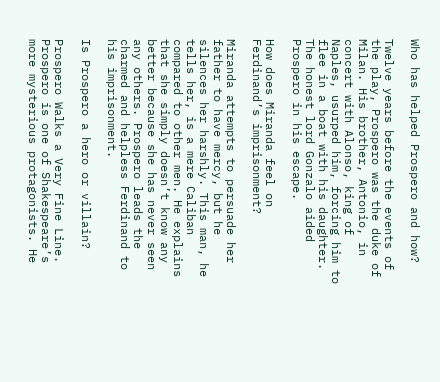Who has helped Prospero and how?

Twelve years before the events of the play, Prospero was the duke of Milan. His brother, Antonio, in concert with Alonso, king of Naples, usurped him, forcing him to flee in a boat with his daughter. The honest lord Gonzalo aided Prospero in his escape.

How does Miranda feel on Ferdinand’s imprisonment?

Miranda attempts to persuade her father to have mercy, but he silences her harshly. This man, he tells her, is a mere Caliban compared to other men. He explains that she simply doesn’t know any better because she has never seen any others. Prospero leads the charmed and helpless Ferdinand to his imprisonment.

Is Prospero a hero or villain?

Prospero Walks a Very Fine Line. Prospero is one of Shakespeare’s more mysterious protagonists. He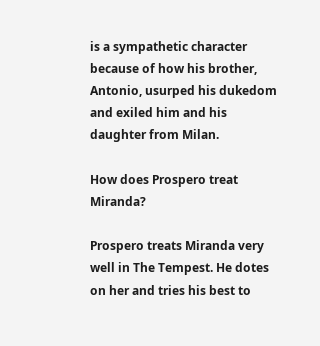is a sympathetic character because of how his brother, Antonio, usurped his dukedom and exiled him and his daughter from Milan.

How does Prospero treat Miranda?

Prospero treats Miranda very well in The Tempest. He dotes on her and tries his best to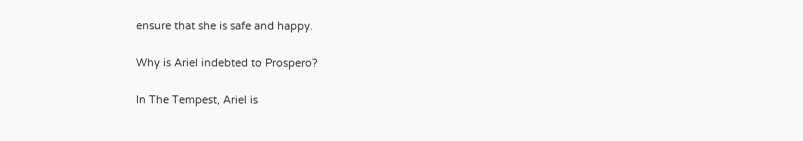ensure that she is safe and happy.

Why is Ariel indebted to Prospero?

In The Tempest, Ariel is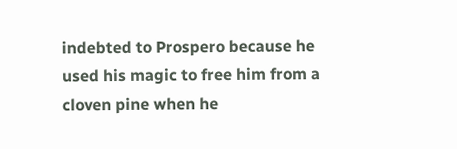indebted to Prospero because he used his magic to free him from a cloven pine when he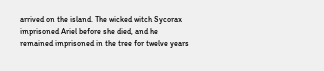arrived on the island. The wicked witch Sycorax imprisoned Ariel before she died, and he remained imprisoned in the tree for twelve years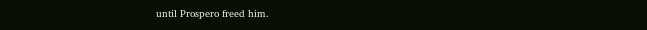until Prospero freed him.